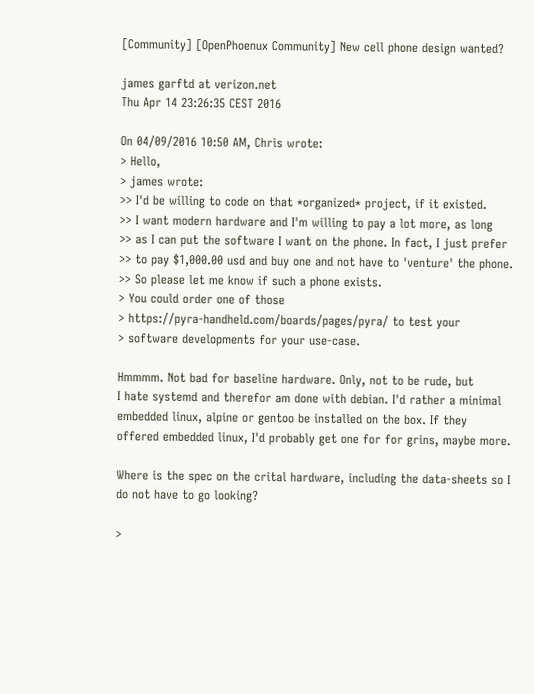[Community] [OpenPhoenux Community] New cell phone design wanted?

james garftd at verizon.net
Thu Apr 14 23:26:35 CEST 2016

On 04/09/2016 10:50 AM, Chris wrote:
> Hello,
> james wrote:
>> I'd be willing to code on that *organized* project, if it existed.
>> I want modern hardware and I'm willing to pay a lot more, as long
>> as I can put the software I want on the phone. In fact, I just prefer
>> to pay $1,000.00 usd and buy one and not have to 'venture' the phone.
>> So please let me know if such a phone exists.
> You could order one of those
> https://pyra-handheld.com/boards/pages/pyra/ to test your
> software developments for your use-case.

Hmmmm. Not bad for baseline hardware. Only, not to be rude, but
I hate systemd and therefor am done with debian. I'd rather a minimal
embedded linux, alpine or gentoo be installed on the box. If they
offered embedded linux, I'd probably get one for for grins, maybe more.

Where is the spec on the crital hardware, including the data-sheets so I
do not have to go looking?

>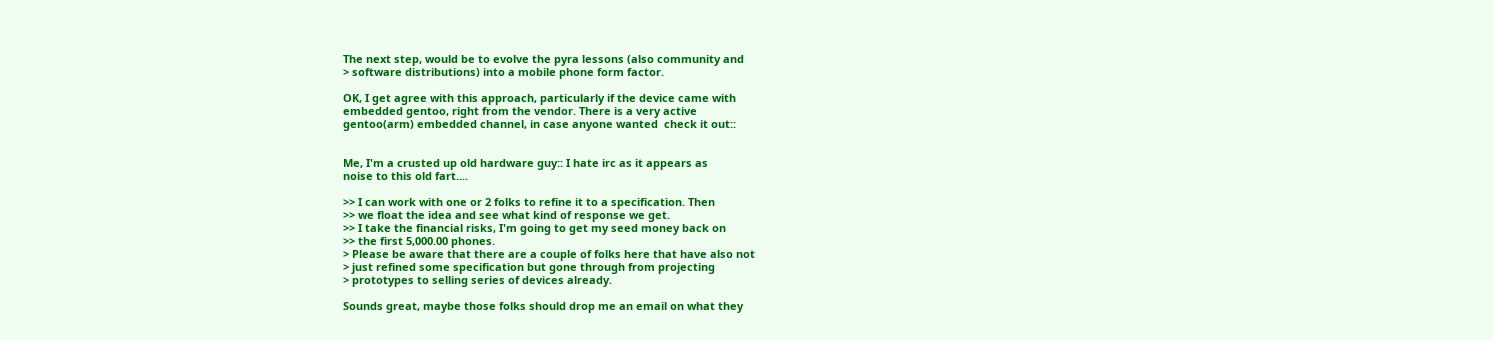The next step, would be to evolve the pyra lessons (also community and
> software distributions) into a mobile phone form factor.

OK, I get agree with this approach, particularly if the device came with
embedded gentoo, right from the vendor. There is a very active
gentoo(arm) embedded channel, in case anyone wanted  check it out::


Me, I'm a crusted up old hardware guy:: I hate irc as it appears as
noise to this old fart....

>> I can work with one or 2 folks to refine it to a specification. Then
>> we float the idea and see what kind of response we get.
>> I take the financial risks, I'm going to get my seed money back on
>> the first 5,000.00 phones.
> Please be aware that there are a couple of folks here that have also not
> just refined some specification but gone through from projecting
> prototypes to selling series of devices already.

Sounds great, maybe those folks should drop me an email on what they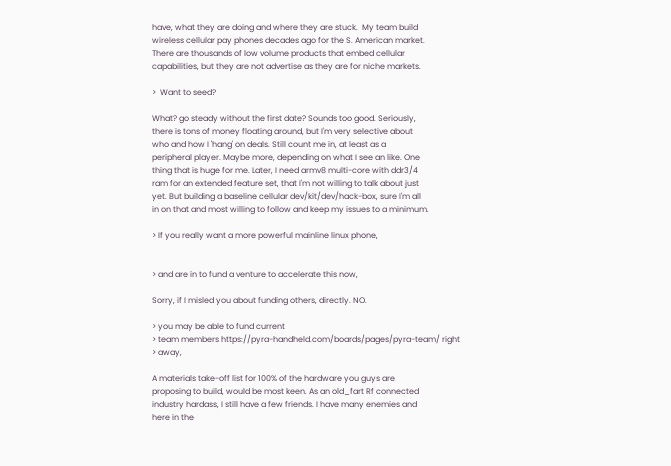have, what they are doing and where they are stuck.  My team build
wireless cellular pay phones decades ago for the S. American market.
There are thousands of low volume products that embed cellular
capabilities, but they are not advertise as they are for niche markets.

>  Want to seed?

What? go steady without the first date? Sounds too good. Seriously,
there is tons of money floating around, but I'm very selective about
who and how I 'hang' on deals. Still count me in, at least as a
peripheral player. Maybe more, depending on what I see an like. One
thing that is huge for me. Later, I need armv8 multi-core with ddr3/4
ram for an extended feature set, that I'm not willing to talk about just
yet. But building a baseline cellular dev/kit/dev/hack-box, sure I'm all
in on that and most willing to follow and keep my issues to a minimum.

> If you really want a more powerful mainline linux phone,


> and are in to fund a venture to accelerate this now,

Sorry, if I misled you about funding others, directly. NO.

> you may be able to fund current
> team members https://pyra-handheld.com/boards/pages/pyra-team/ right
> away,

A materials take-off list for 100% of the hardware you guys are
proposing to build, would be most keen. As an old_fart Rf connected
industry hardass, I still have a few friends. I have many enemies and
here in the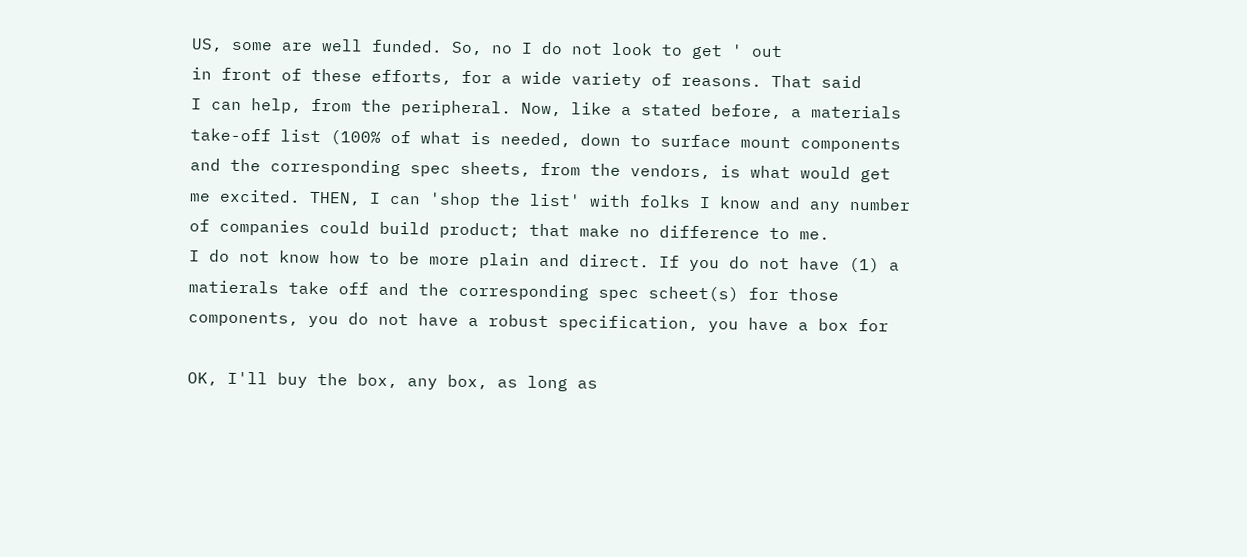US, some are well funded. So, no I do not look to get ' out
in front of these efforts, for a wide variety of reasons. That said
I can help, from the peripheral. Now, like a stated before, a materials
take-off list (100% of what is needed, down to surface mount components
and the corresponding spec sheets, from the vendors, is what would get
me excited. THEN, I can 'shop the list' with folks I know and any number
of companies could build product; that make no difference to me.
I do not know how to be more plain and direct. If you do not have (1) a
matierals take off and the corresponding spec scheet(s) for those
components, you do not have a robust specification, you have a box for

OK, I'll buy the box, any box, as long as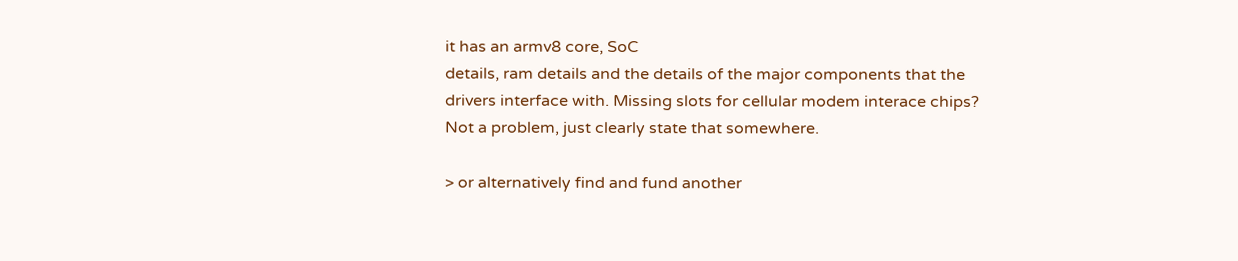it has an armv8 core, SoC
details, ram details and the details of the major components that the
drivers interface with. Missing slots for cellular modem interace chips?
Not a problem, just clearly state that somewhere.

> or alternatively find and fund another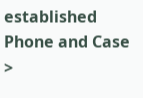established Phone and Case
>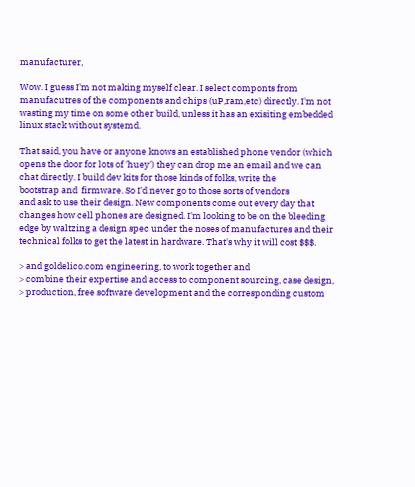manufacturer,

Wow. I guess I'm not making myself clear. I select componts from
manufacutres of the components and chips (uP,ram,etc) directly. I'm not
wasting my time on some other build, unless it has an exisiting embedded
linux stack without systemd.

That said, you have or anyone knows an established phone vendor (which
opens the door for lots of 'huey') they can drop me an email and we can
chat directly. I build dev kits for those kinds of folks, write the
bootstrap and  firmware. So I'd never go to those sorts of vendors
and ask to use their design. New components come out every day that
changes how cell phones are designed. I'm looking to be on the bleeding
edge by waltzing a design spec under the noses of manufactures and their
technical folks to get the latest in hardware. That's why it will cost $$$.

> and goldelico.com engineering, to work together and
> combine their expertise and access to component sourcing, case design,
> production, free software development and the corresponding custom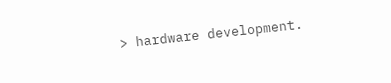> hardware development.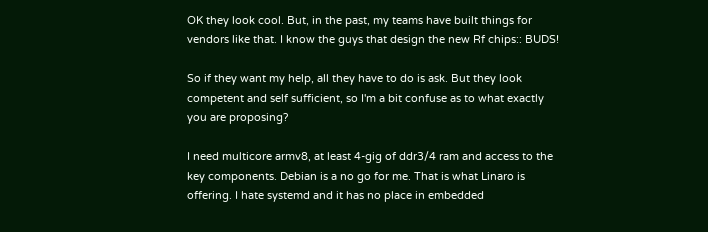OK they look cool. But, in the past, my teams have built things for
vendors like that. I know the guys that design the new Rf chips:: BUDS!

So if they want my help, all they have to do is ask. But they look
competent and self sufficient, so I'm a bit confuse as to what exactly
you are proposing?

I need multicore armv8, at least 4-gig of ddr3/4 ram and access to the
key components. Debian is a no go for me. That is what Linaro is
offering. I hate systemd and it has no place in embedded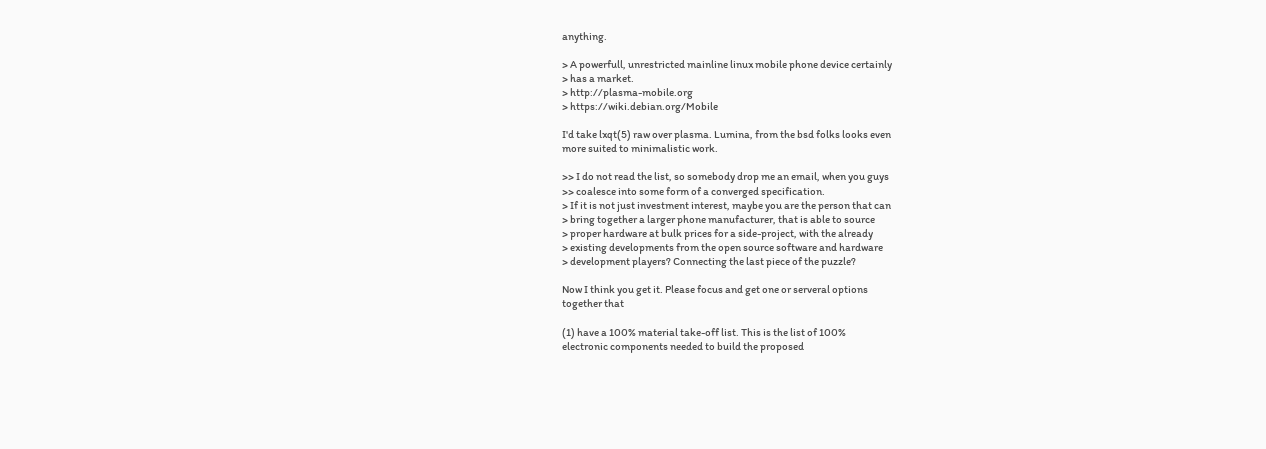anything.

> A powerfull, unrestricted mainline linux mobile phone device certainly
> has a market.
> http://plasma-mobile.org
> https://wiki.debian.org/Mobile

I'd take lxqt(5) raw over plasma. Lumina, from the bsd folks looks even
more suited to minimalistic work.

>> I do not read the list, so somebody drop me an email, when you guys
>> coalesce into some form of a converged specification.
> If it is not just investment interest, maybe you are the person that can
> bring together a larger phone manufacturer, that is able to source
> proper hardware at bulk prices for a side-project, with the already
> existing developments from the open source software and hardware
> development players? Connecting the last piece of the puzzle?

Now I think you get it. Please focus and get one or serveral options
together that

(1) have a 100% material take-off list. This is the list of 100%
electronic components needed to build the proposed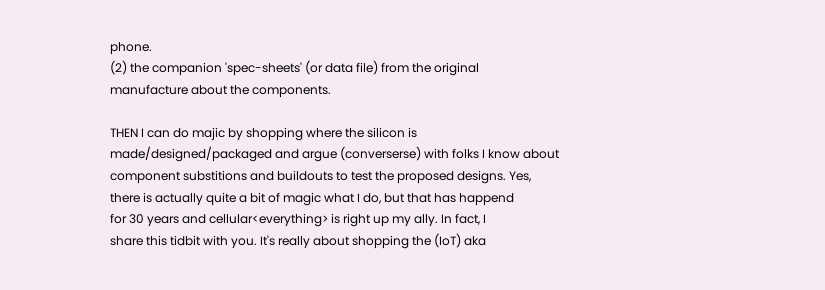phone.
(2) the companion 'spec-sheets' (or data file) from the original
manufacture about the components.

THEN I can do majic by shopping where the silicon is
made/designed/packaged and argue (converserse) with folks I know about
component substitions and buildouts to test the proposed designs. Yes,
there is actually quite a bit of magic what I do, but that has happend
for 30 years and cellular<everything> is right up my ally. In fact, I
share this tidbit with you. It's really about shopping the (IoT) aka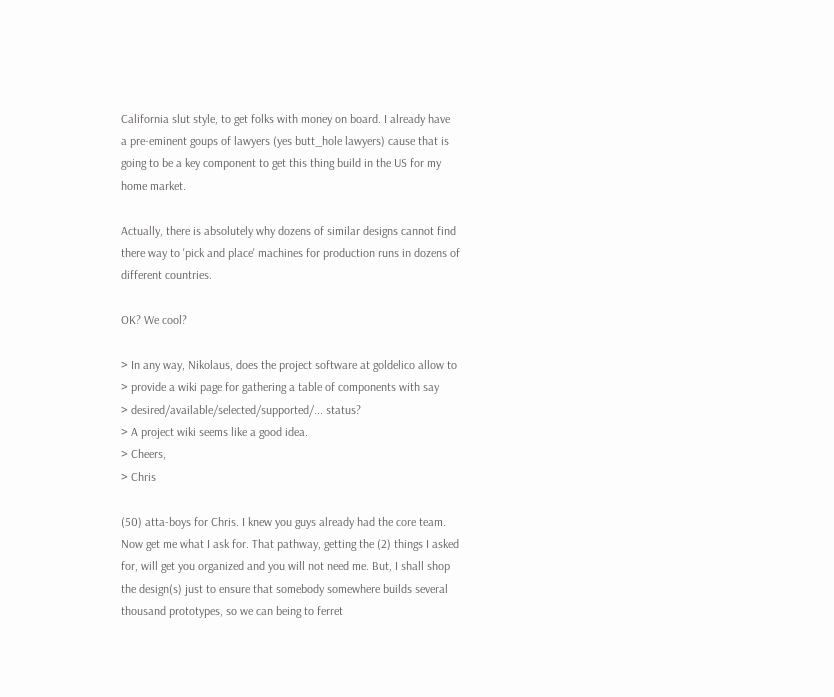California slut style, to get folks with money on board. I already have
a pre-eminent goups of lawyers (yes butt_hole lawyers) cause that is
going to be a key component to get this thing build in the US for my
home market.

Actually, there is absolutely why dozens of similar designs cannot find
there way to 'pick and place' machines for production runs in dozens of
different countries.

OK? We cool?

> In any way, Nikolaus, does the project software at goldelico allow to
> provide a wiki page for gathering a table of components with say
> desired/available/selected/supported/... status?
> A project wiki seems like a good idea.
> Cheers,
> Chris

(50) atta-boys for Chris. I knew you guys already had the core team.
Now get me what I ask for. That pathway, getting the (2) things I asked
for, will get you organized and you will not need me. But, I shall shop
the design(s) just to ensure that somebody somewhere builds several
thousand prototypes, so we can being to ferret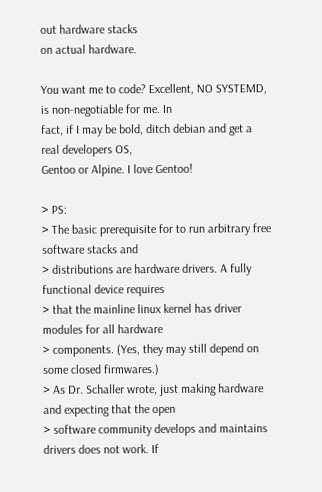out hardware stacks
on actual hardware.

You want me to code? Excellent, NO SYSTEMD, is non-negotiable for me. In
fact, if I may be bold, ditch debian and get a real developers OS,
Gentoo or Alpine. I love Gentoo!

> PS:
> The basic prerequisite for to run arbitrary free software stacks and
> distributions are hardware drivers. A fully functional device requires
> that the mainline linux kernel has driver modules for all hardware
> components. (Yes, they may still depend on some closed firmwares.)
> As Dr. Schaller wrote, just making hardware and expecting that the open
> software community develops and maintains drivers does not work. If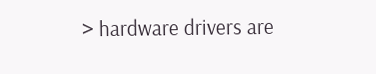> hardware drivers are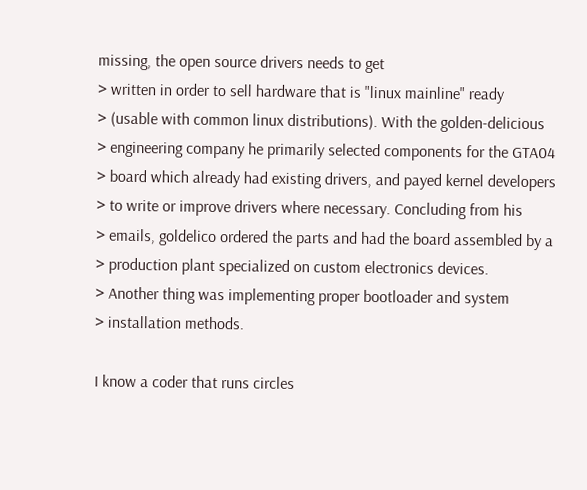missing, the open source drivers needs to get
> written in order to sell hardware that is "linux mainline" ready
> (usable with common linux distributions). With the golden-delicious
> engineering company he primarily selected components for the GTA04
> board which already had existing drivers, and payed kernel developers
> to write or improve drivers where necessary. Concluding from his
> emails, goldelico ordered the parts and had the board assembled by a
> production plant specialized on custom electronics devices.
> Another thing was implementing proper bootloader and system
> installation methods.

I know a coder that runs circles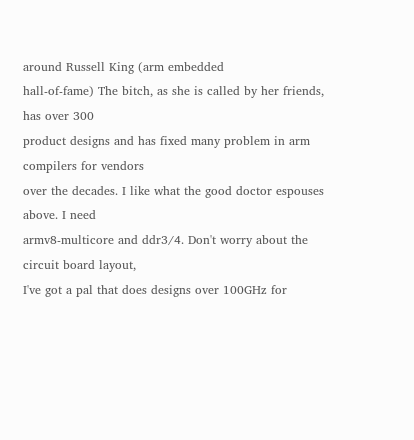around Russell King (arm embedded
hall-of-fame) The bitch, as she is called by her friends, has over 300
product designs and has fixed many problem in arm compilers for vendors
over the decades. I like what the good doctor espouses above. I need
armv8-multicore and ddr3/4. Don't worry about the circuit board layout,
I've got a pal that does designs over 100GHz for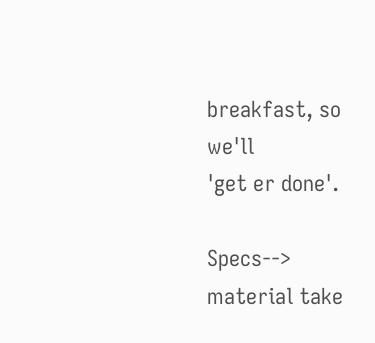breakfast, so we'll
'get er done'.

Specs--> material take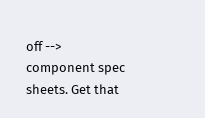off --> component spec sheets. Get that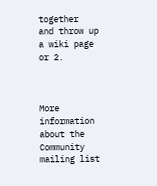together
and throw up a wiki page or 2.



More information about the Community mailing list